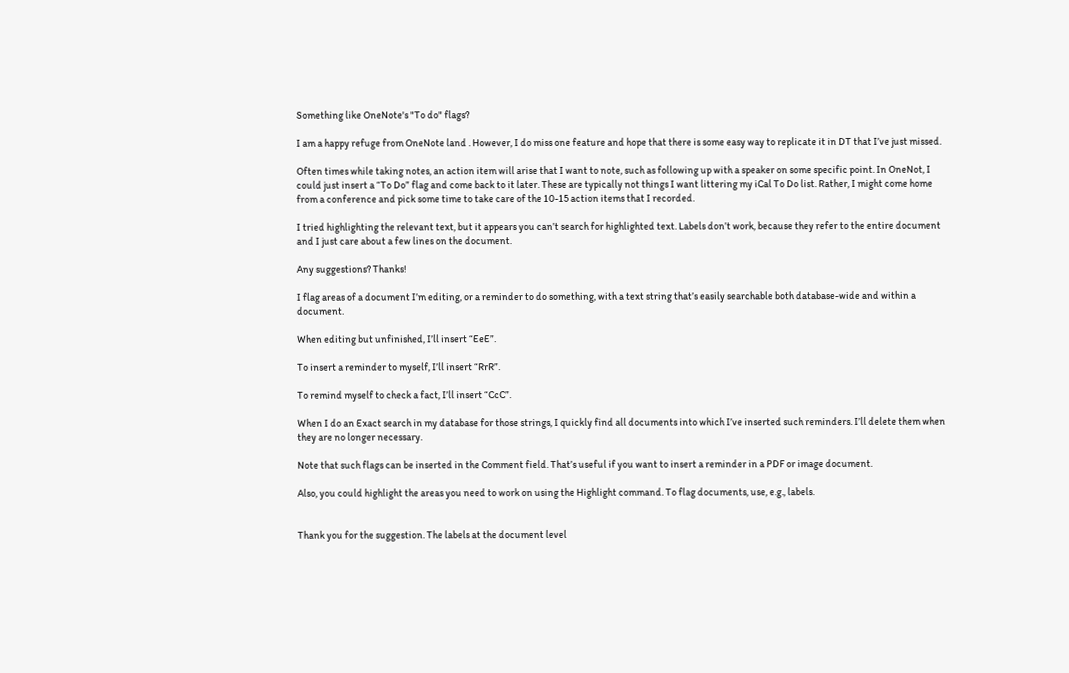Something like OneNote's "To do" flags?

I am a happy refuge from OneNote land . However, I do miss one feature and hope that there is some easy way to replicate it in DT that I’ve just missed.

Often times while taking notes, an action item will arise that I want to note, such as following up with a speaker on some specific point. In OneNot, I could just insert a “To Do” flag and come back to it later. These are typically not things I want littering my iCal To Do list. Rather, I might come home from a conference and pick some time to take care of the 10-15 action items that I recorded.

I tried highlighting the relevant text, but it appears you can’t search for highlighted text. Labels don’t work, because they refer to the entire document and I just care about a few lines on the document.

Any suggestions? Thanks!

I flag areas of a document I’m editing, or a reminder to do something, with a text string that’s easily searchable both database-wide and within a document.

When editing but unfinished, I’ll insert “EeE”.

To insert a reminder to myself, I’ll insert “RrR”.

To remind myself to check a fact, I’ll insert “CcC”.

When I do an Exact search in my database for those strings, I quickly find all documents into which I’ve inserted such reminders. I’ll delete them when they are no longer necessary.

Note that such flags can be inserted in the Comment field. That’s useful if you want to insert a reminder in a PDF or image document.

Also, you could highlight the areas you need to work on using the Highlight command. To flag documents, use, e.g., labels.


Thank you for the suggestion. The labels at the document level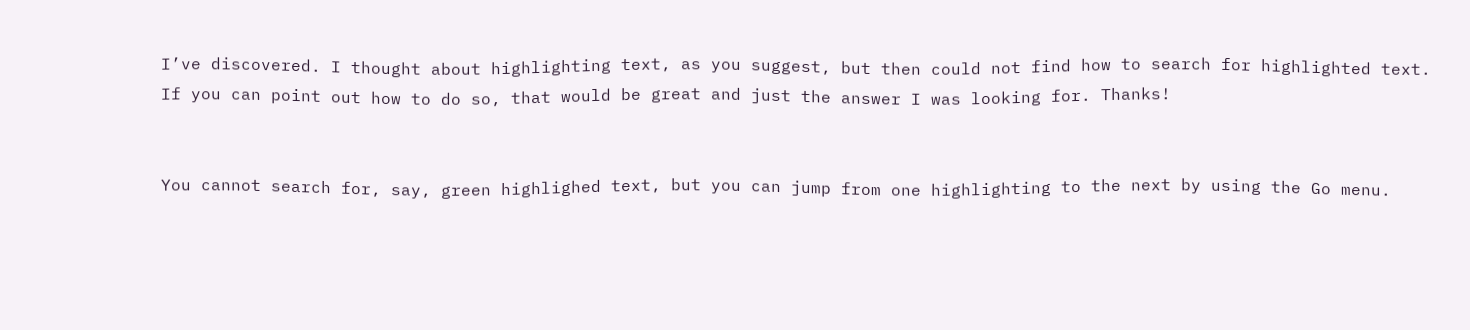I’ve discovered. I thought about highlighting text, as you suggest, but then could not find how to search for highlighted text. If you can point out how to do so, that would be great and just the answer I was looking for. Thanks!


You cannot search for, say, green highlighed text, but you can jump from one highlighting to the next by using the Go menu.